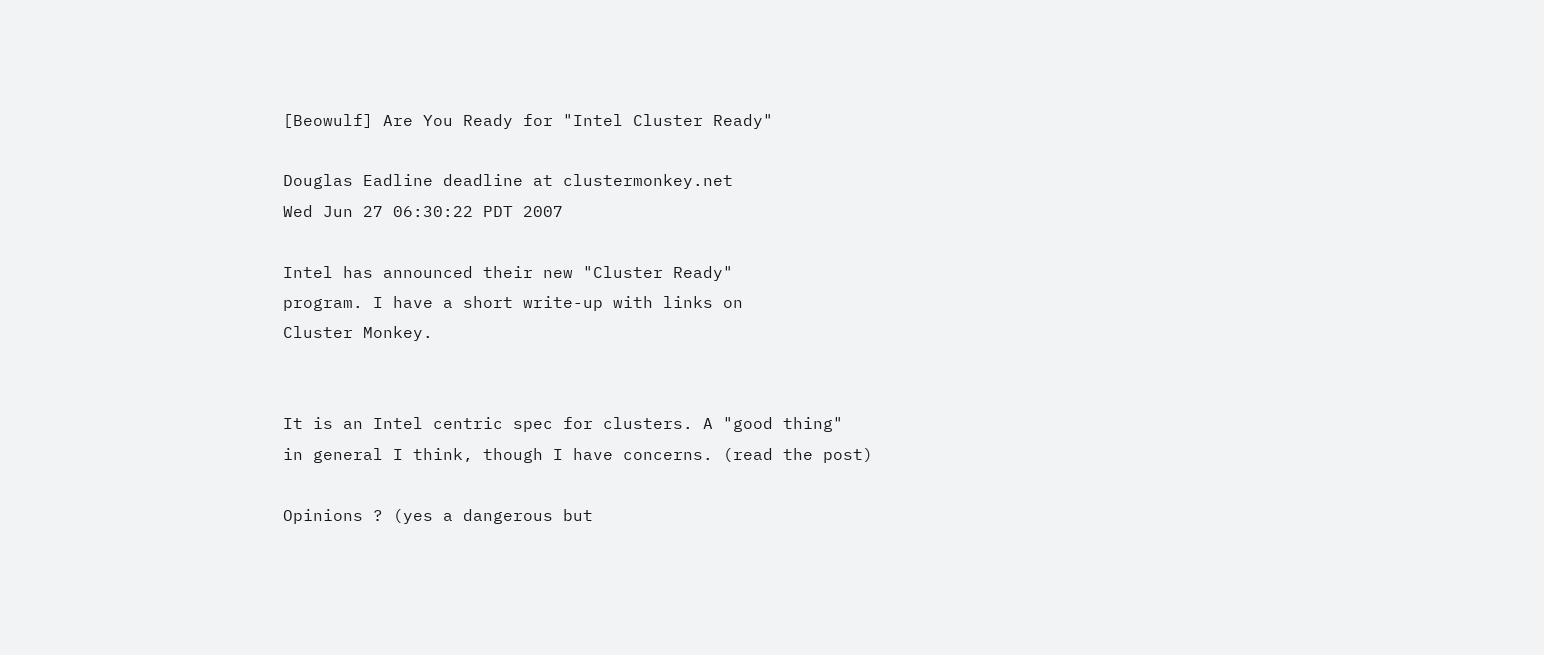[Beowulf] Are You Ready for "Intel Cluster Ready"

Douglas Eadline deadline at clustermonkey.net
Wed Jun 27 06:30:22 PDT 2007

Intel has announced their new "Cluster Ready"
program. I have a short write-up with links on
Cluster Monkey.


It is an Intel centric spec for clusters. A "good thing"
in general I think, though I have concerns. (read the post)

Opinions ? (yes a dangerous but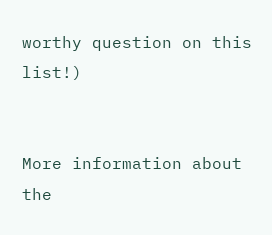worthy question on this list!)


More information about the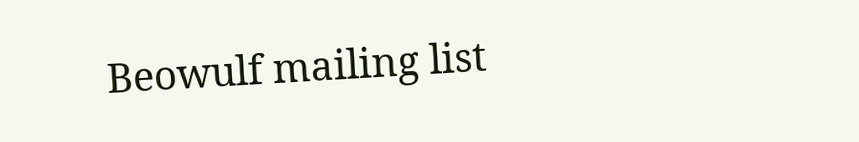Beowulf mailing list